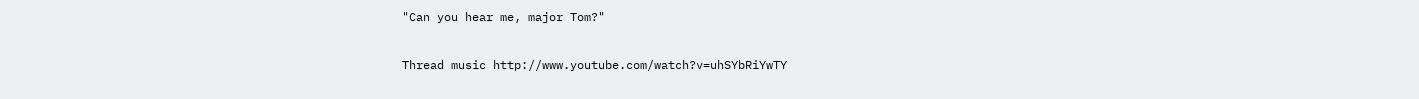"Can you hear me, major Tom?"

Thread music http://www.youtube.com/watch?v=uhSYbRiYwTY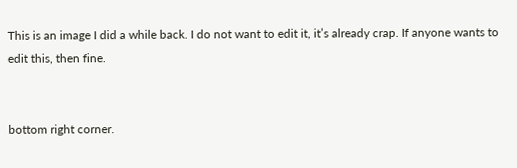This is an image I did a while back. I do not want to edit it, it’s already crap. If anyone wants to edit this, then fine.


bottom right corner.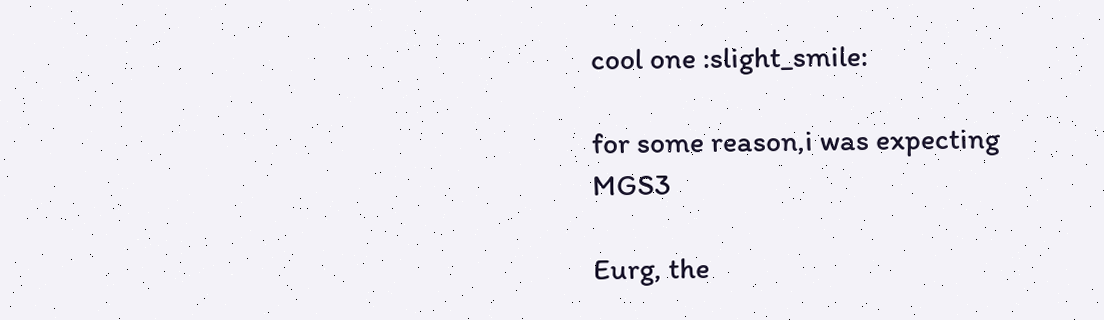cool one :slight_smile:

for some reason,i was expecting MGS3

Eurg, the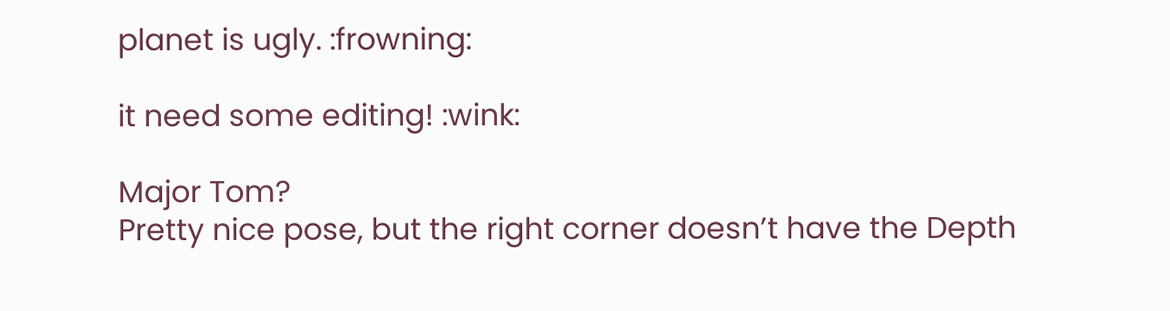planet is ugly. :frowning:

it need some editing! :wink:

Major Tom?
Pretty nice pose, but the right corner doesn’t have the Depth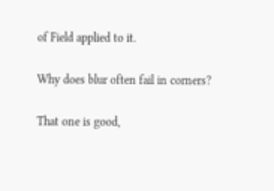of Field applied to it.

Why does blur often fail in corners?

That one is good,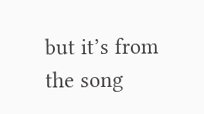but it’s from the song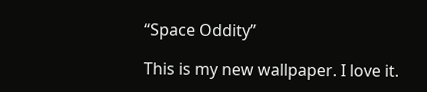“Space Oddity”

This is my new wallpaper. I love it.